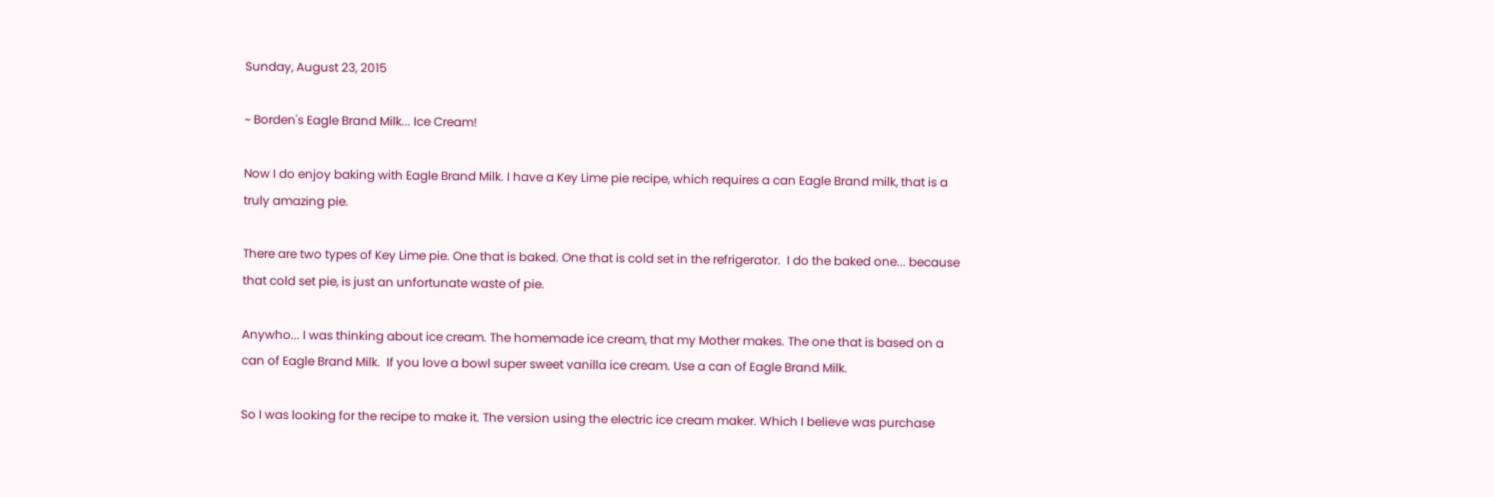Sunday, August 23, 2015

~ Borden's Eagle Brand Milk... Ice Cream!

Now I do enjoy baking with Eagle Brand Milk. I have a Key Lime pie recipe, which requires a can Eagle Brand milk, that is a truly amazing pie.

There are two types of Key Lime pie. One that is baked. One that is cold set in the refrigerator.  I do the baked one... because that cold set pie, is just an unfortunate waste of pie.

Anywho... I was thinking about ice cream. The homemade ice cream, that my Mother makes. The one that is based on a can of Eagle Brand Milk.  If you love a bowl super sweet vanilla ice cream. Use a can of Eagle Brand Milk.

So I was looking for the recipe to make it. The version using the electric ice cream maker. Which I believe was purchase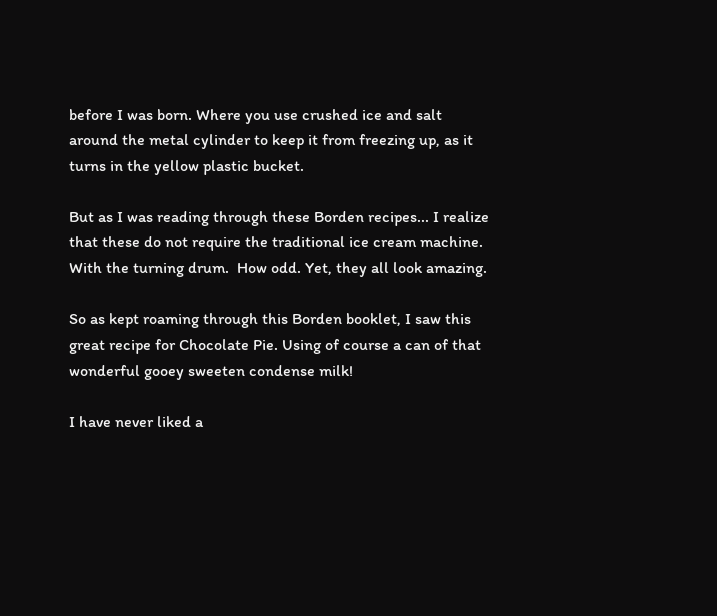before I was born. Where you use crushed ice and salt around the metal cylinder to keep it from freezing up, as it turns in the yellow plastic bucket.

But as I was reading through these Borden recipes... I realize that these do not require the traditional ice cream machine. With the turning drum.  How odd. Yet, they all look amazing.

So as kept roaming through this Borden booklet, I saw this great recipe for Chocolate Pie. Using of course a can of that wonderful gooey sweeten condense milk!

I have never liked a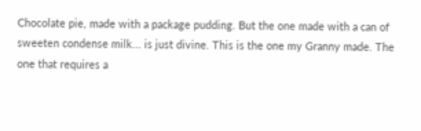Chocolate pie, made with a package pudding. But the one made with a can of sweeten condense milk... is just divine. This is the one my Granny made. The one that requires a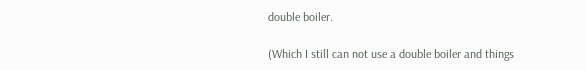double boiler.

(Which I still can not use a double boiler and things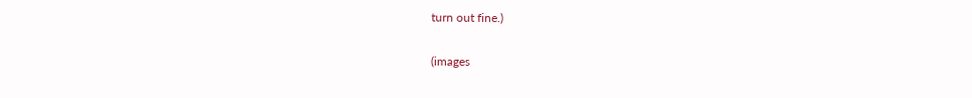turn out fine.)

(images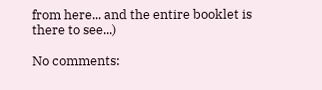from here... and the entire booklet is there to see...)

No comments: